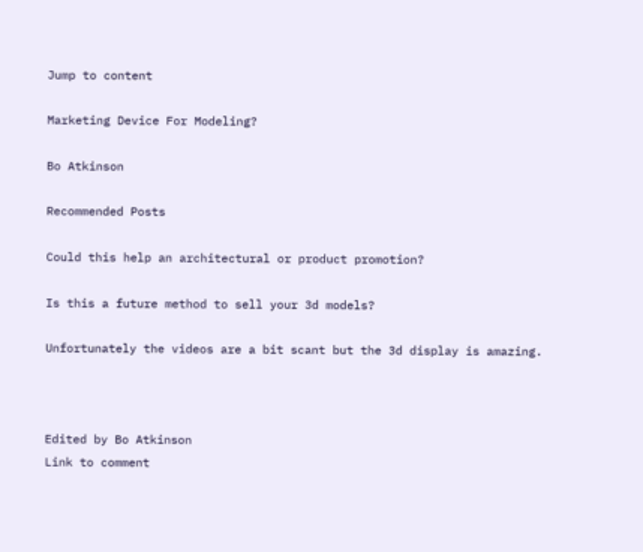Jump to content

Marketing Device For Modeling?

Bo Atkinson

Recommended Posts

Could this help an architectural or product promotion?

Is this a future method to sell your 3d models?

Unfortunately the videos are a bit scant but the 3d display is amazing.



Edited by Bo Atkinson
Link to comment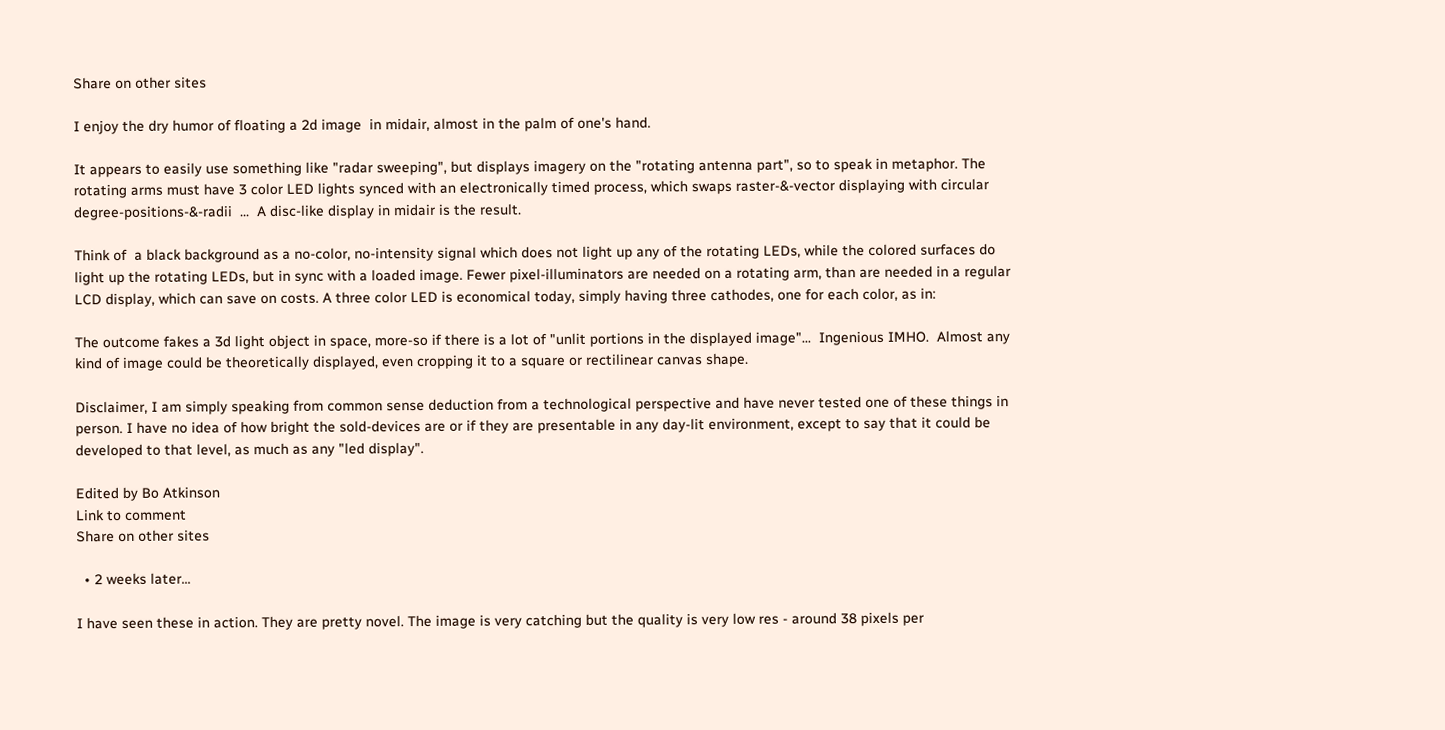Share on other sites

I enjoy the dry humor of floating a 2d image  in midair, almost in the palm of one's hand.

It appears to easily use something like "radar sweeping", but displays imagery on the "rotating antenna part", so to speak in metaphor. The rotating arms must have 3 color LED lights synced with an electronically timed process, which swaps raster-&-vector displaying with circular degree-positions-&-radii  ...  A disc-like display in midair is the result.

Think of  a black background as a no-color, no-intensity signal which does not light up any of the rotating LEDs, while the colored surfaces do light up the rotating LEDs, but in sync with a loaded image. Fewer pixel-illuminators are needed on a rotating arm, than are needed in a regular LCD display, which can save on costs. A three color LED is economical today, simply having three cathodes, one for each color, as in:

The outcome fakes a 3d light object in space, more-so if there is a lot of "unlit portions in the displayed image"...  Ingenious IMHO.  Almost any kind of image could be theoretically displayed, even cropping it to a square or rectilinear canvas shape.

Disclaimer, I am simply speaking from common sense deduction from a technological perspective and have never tested one of these things in person. I have no idea of how bright the sold-devices are or if they are presentable in any day-lit environment, except to say that it could be developed to that level, as much as any "led display".

Edited by Bo Atkinson
Link to comment
Share on other sites

  • 2 weeks later...

I have seen these in action. They are pretty novel. The image is very catching but the quality is very low res - around 38 pixels per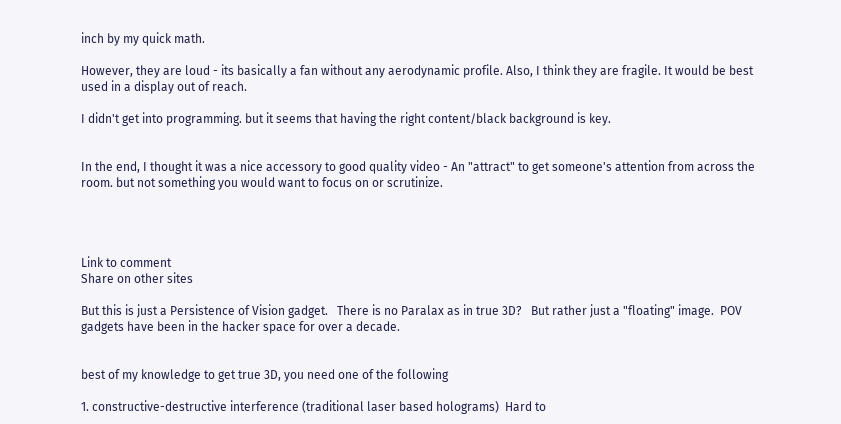inch by my quick math.

However, they are loud - its basically a fan without any aerodynamic profile. Also, I think they are fragile. It would be best used in a display out of reach.

I didn't get into programming. but it seems that having the right content/black background is key.


In the end, I thought it was a nice accessory to good quality video - An "attract" to get someone's attention from across the room. but not something you would want to focus on or scrutinize.




Link to comment
Share on other sites

But this is just a Persistence of Vision gadget.   There is no Paralax as in true 3D?   But rather just a "floating" image.  POV gadgets have been in the hacker space for over a decade.


best of my knowledge to get true 3D, you need one of the following

1. constructive-destructive interference (traditional laser based holograms)  Hard to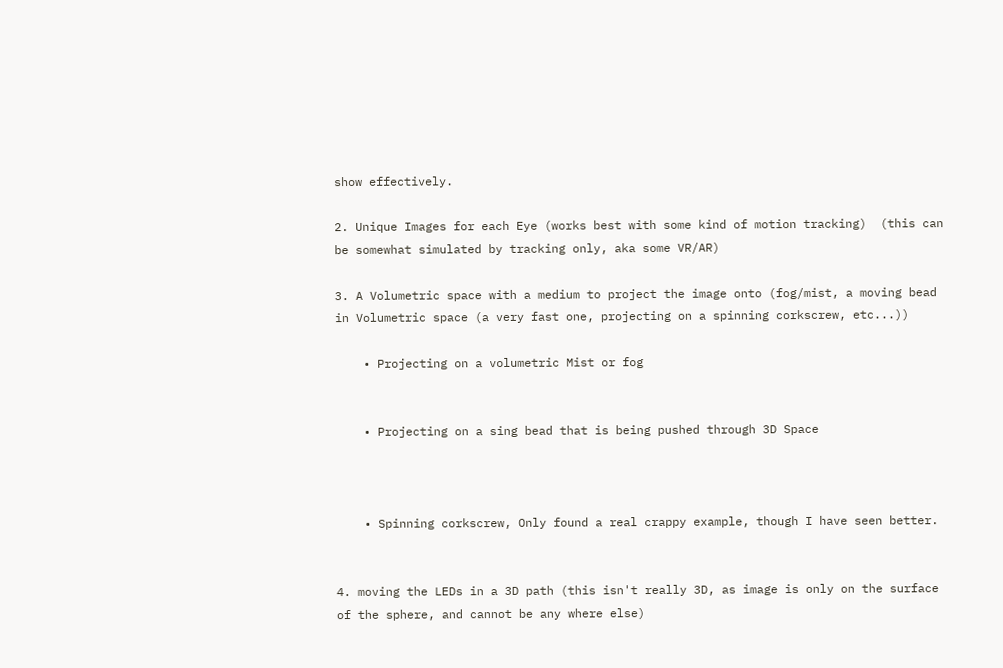show effectively.

2. Unique Images for each Eye (works best with some kind of motion tracking)  (this can be somewhat simulated by tracking only, aka some VR/AR)

3. A Volumetric space with a medium to project the image onto (fog/mist, a moving bead in Volumetric space (a very fast one, projecting on a spinning corkscrew, etc...))

    • Projecting on a volumetric Mist or fog


    • Projecting on a sing bead that is being pushed through 3D Space



    • Spinning corkscrew, Only found a real crappy example, though I have seen better.


4. moving the LEDs in a 3D path (this isn't really 3D, as image is only on the surface of the sphere, and cannot be any where else)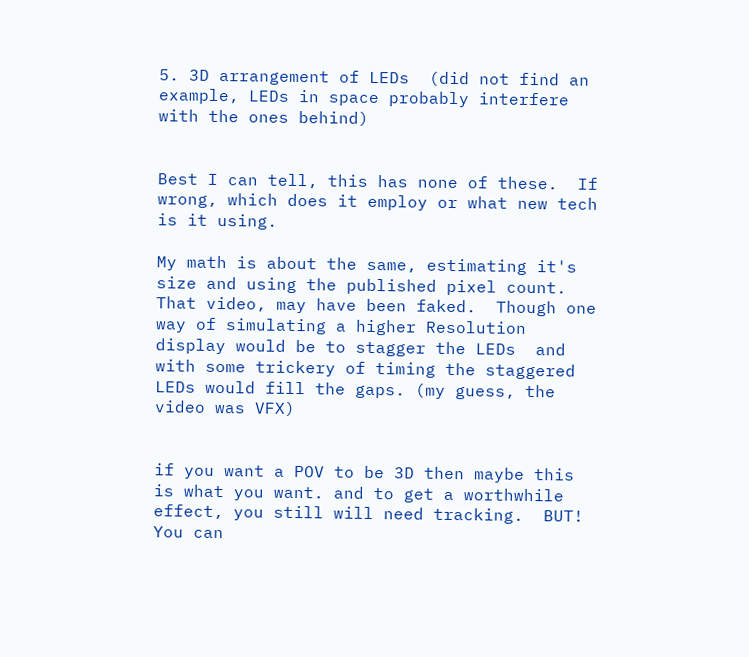5. 3D arrangement of LEDs  (did not find an example, LEDs in space probably interfere with the ones behind)


Best I can tell, this has none of these.  If wrong, which does it employ or what new tech is it using.

My math is about the same, estimating it's size and using the published pixel count.  That video, may have been faked.  Though one way of simulating a higher Resolution display would be to stagger the LEDs  and with some trickery of timing the staggered LEDs would fill the gaps. (my guess, the video was VFX)


if you want a POV to be 3D then maybe this is what you want. and to get a worthwhile effect, you still will need tracking.  BUT!  You can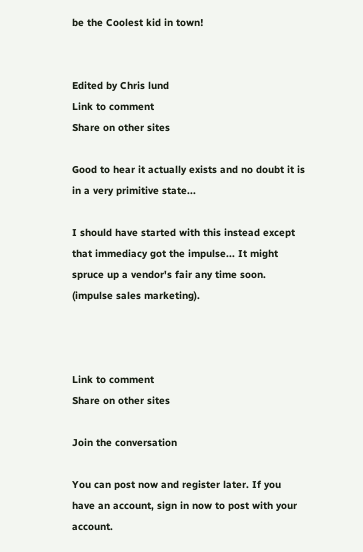be the Coolest kid in town!


Edited by Chris lund
Link to comment
Share on other sites

Good to hear it actually exists and no doubt it is in a very primitive state...

I should have started with this instead except that immediacy got the impulse... It might spruce up a vendor's fair any time soon. (impulse sales marketing).



Link to comment
Share on other sites

Join the conversation

You can post now and register later. If you have an account, sign in now to post with your account.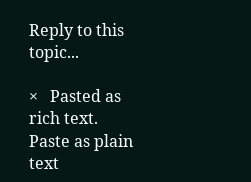Reply to this topic...

×   Pasted as rich text.   Paste as plain text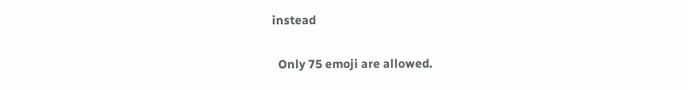instead

  Only 75 emoji are allowed.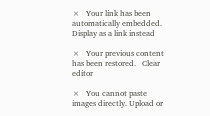×   Your link has been automatically embedded.   Display as a link instead

×   Your previous content has been restored.   Clear editor

×   You cannot paste images directly. Upload or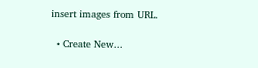insert images from URL.

  • Create New...